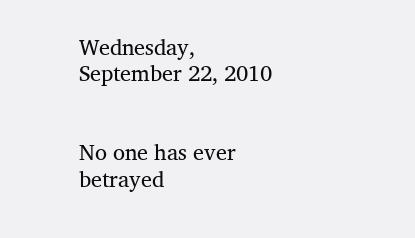Wednesday, September 22, 2010


No one has ever betrayed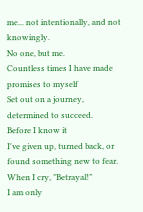me... not intentionally, and not knowingly.
No one, but me.
Countless times I have made promises to myself
Set out on a journey, determined to succeed.
Before I know it
I've given up, turned back, or found something new to fear.
When I cry, "Betrayal!"
I am only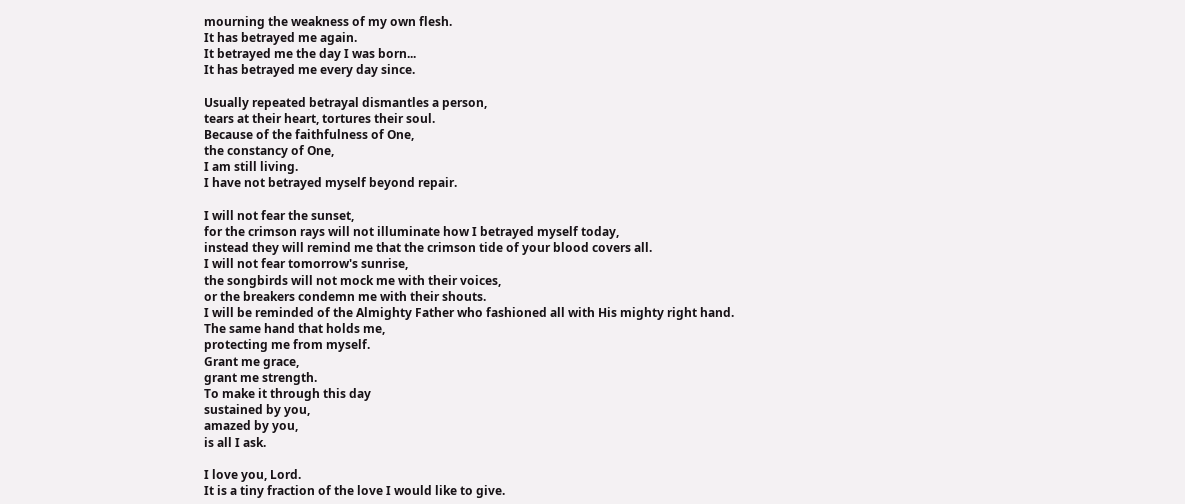mourning the weakness of my own flesh.
It has betrayed me again.
It betrayed me the day I was born...
It has betrayed me every day since.

Usually repeated betrayal dismantles a person,
tears at their heart, tortures their soul.
Because of the faithfulness of One,
the constancy of One,
I am still living.
I have not betrayed myself beyond repair.

I will not fear the sunset,
for the crimson rays will not illuminate how I betrayed myself today,
instead they will remind me that the crimson tide of your blood covers all.
I will not fear tomorrow's sunrise,
the songbirds will not mock me with their voices,
or the breakers condemn me with their shouts.
I will be reminded of the Almighty Father who fashioned all with His mighty right hand.
The same hand that holds me,
protecting me from myself.
Grant me grace,
grant me strength.
To make it through this day
sustained by you,
amazed by you,
is all I ask.

I love you, Lord.
It is a tiny fraction of the love I would like to give.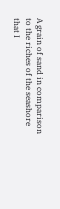A grain of sand in comparison to the riches of the seashore that I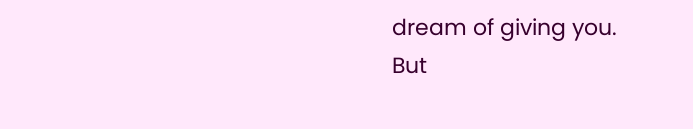dream of giving you.
But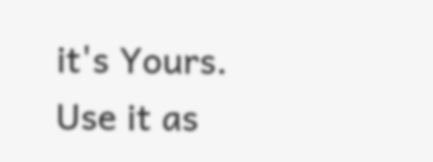it's Yours.
Use it as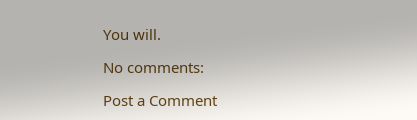You will.

No comments:

Post a Comment